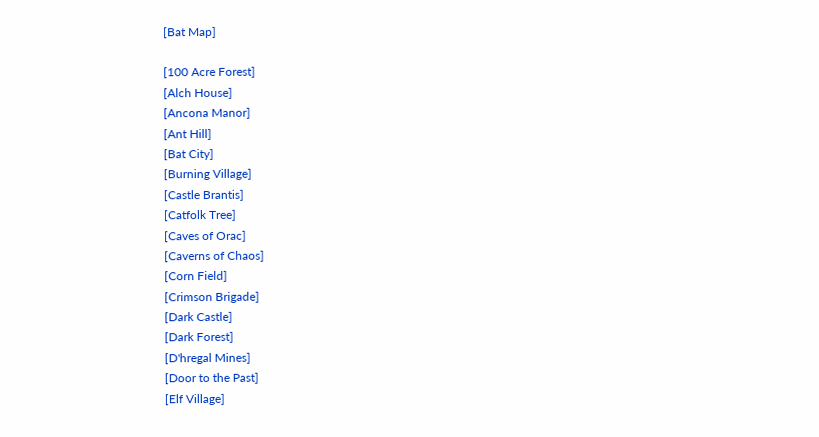[Bat Map]

[100 Acre Forest]
[Alch House]
[Ancona Manor]
[Ant Hill]
[Bat City]
[Burning Village]
[Castle Brantis]
[Catfolk Tree]
[Caves of Orac]
[Caverns of Chaos]
[Corn Field]
[Crimson Brigade]
[Dark Castle]
[Dark Forest]
[D'hregal Mines]
[Door to the Past]
[Elf Village]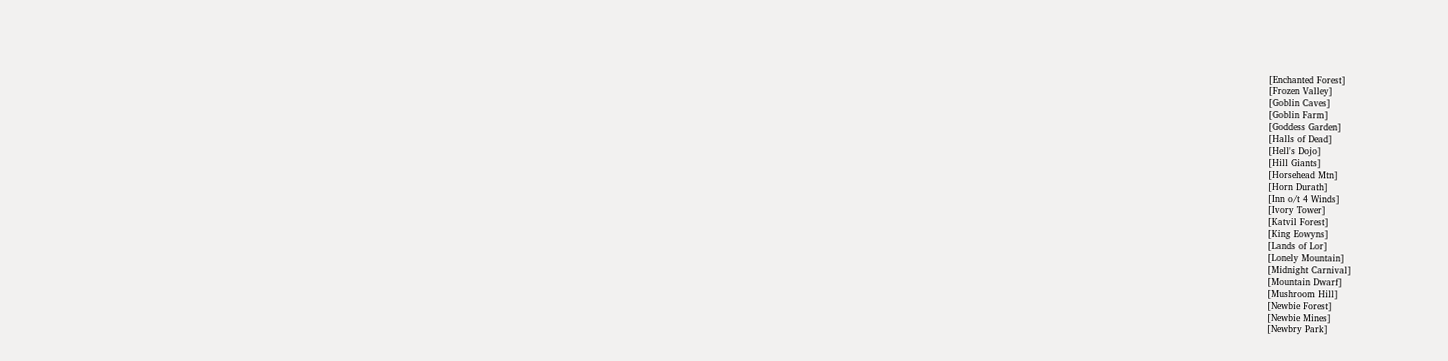[Enchanted Forest]
[Frozen Valley]
[Goblin Caves]
[Goblin Farm]
[Goddess Garden]
[Halls of Dead]
[Hell's Dojo]
[Hill Giants]
[Horsehead Mtn]
[Horn Durath]
[Inn o/t 4 Winds]
[Ivory Tower]
[Katvil Forest]
[King Eowyns]
[Lands of Lor]
[Lonely Mountain]
[Midnight Carnival]
[Mountain Dwarf]
[Mushroom Hill]
[Newbie Forest]
[Newbie Mines]
[Newbry Park]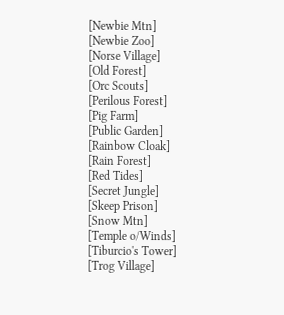[Newbie Mtn]
[Newbie Zoo]
[Norse Village]
[Old Forest]
[Orc Scouts]
[Perilous Forest]
[Pig Farm]
[Public Garden]
[Rainbow Cloak]
[Rain Forest]
[Red Tides]
[Secret Jungle]
[Skeep Prison]
[Snow Mtn]
[Temple o/Winds]
[Tiburcio's Tower]
[Trog Village]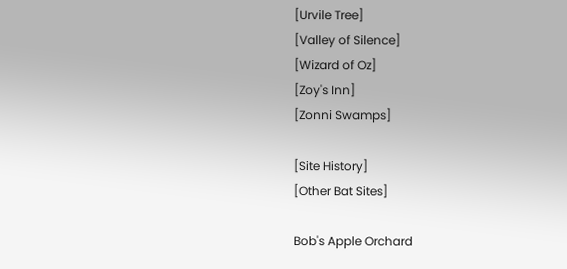[Urvile Tree]
[Valley of Silence]
[Wizard of Oz]
[Zoy's Inn]
[Zonni Swamps]

[Site History]
[Other Bat Sites]

Bob's Apple Orchard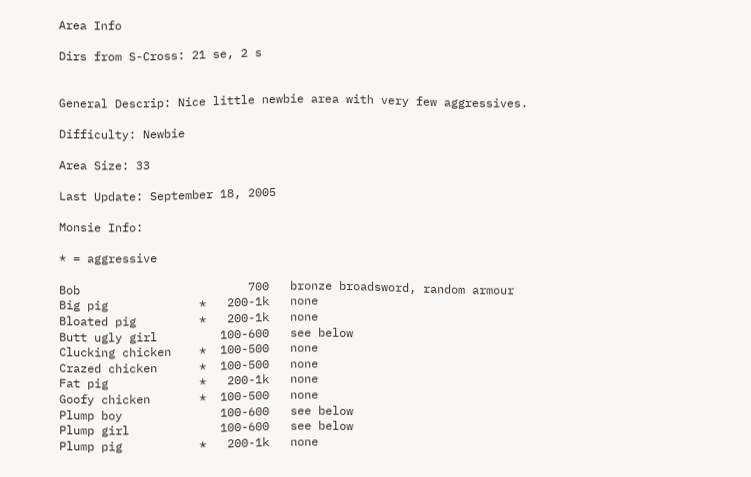Area Info

Dirs from S-Cross: 21 se, 2 s


General Descrip: Nice little newbie area with very few aggressives.

Difficulty: Newbie

Area Size: 33

Last Update: September 18, 2005

Monsie Info:

* = aggressive

Bob                        700   bronze broadsword, random armour
Big pig             *   200-1k   none
Bloated pig         *   200-1k   none
Butt ugly girl         100-600   see below
Clucking chicken    *  100-500   none
Crazed chicken      *  100-500   none
Fat pig             *   200-1k   none
Goofy chicken       *  100-500   none
Plump boy              100-600   see below
Plump girl             100-600   see below
Plump pig           *   200-1k   none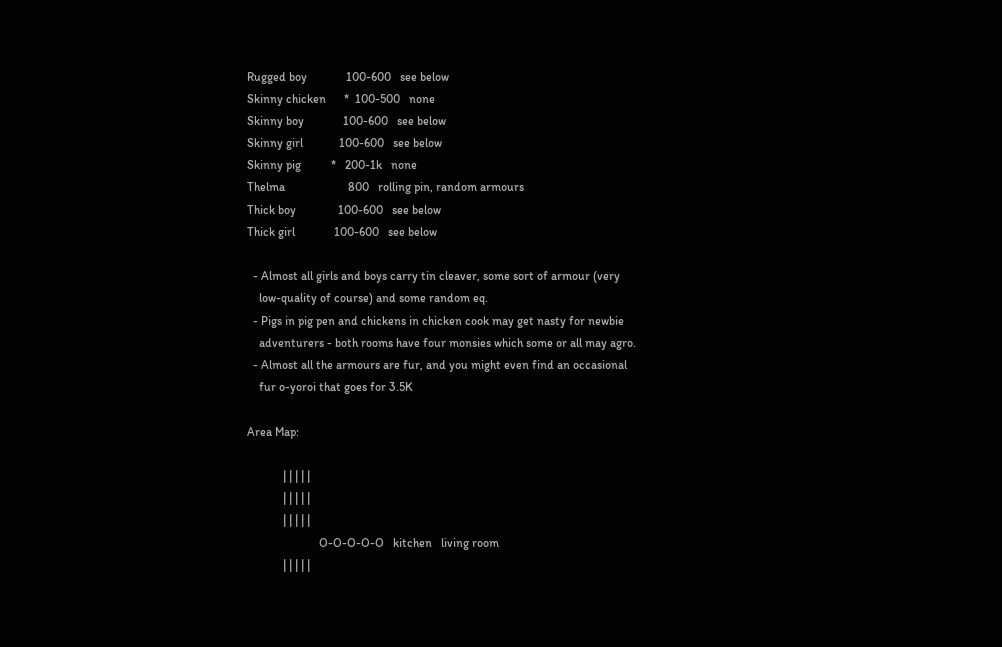Rugged boy             100-600   see below
Skinny chicken      *  100-500   none
Skinny boy             100-600   see below
Skinny girl            100-600   see below
Skinny pig          *   200-1k   none
Thelma                     800   rolling pin, random armours
Thick boy              100-600   see below
Thick girl             100-600   see below

  - Almost all girls and boys carry tin cleaver, some sort of armour (very
    low-quality of course) and some random eq.
  - Pigs in pig pen and chickens in chicken cook may get nasty for newbie
    adventurers - both rooms have four monsies which some or all may agro.
  - Almost all the armours are fur, and you might even find an occasional
    fur o-yoroi that goes for 3.5K

Area Map:

            | | | | |
            | | | | |
            | | | | |
                        O-O-O-O-O   kitchen   living room
            | | | | |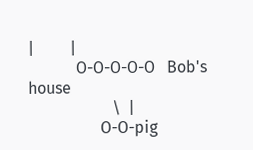|         |
            O-O-O-O-O   Bob's house
                     \  |
                  O-O-pig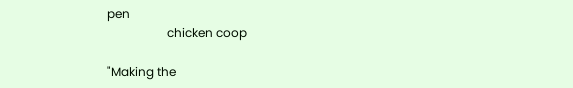pen
                    chicken coop

"Making the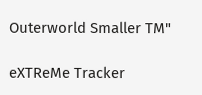Outerworld Smaller TM"

eXTReMe Tracker